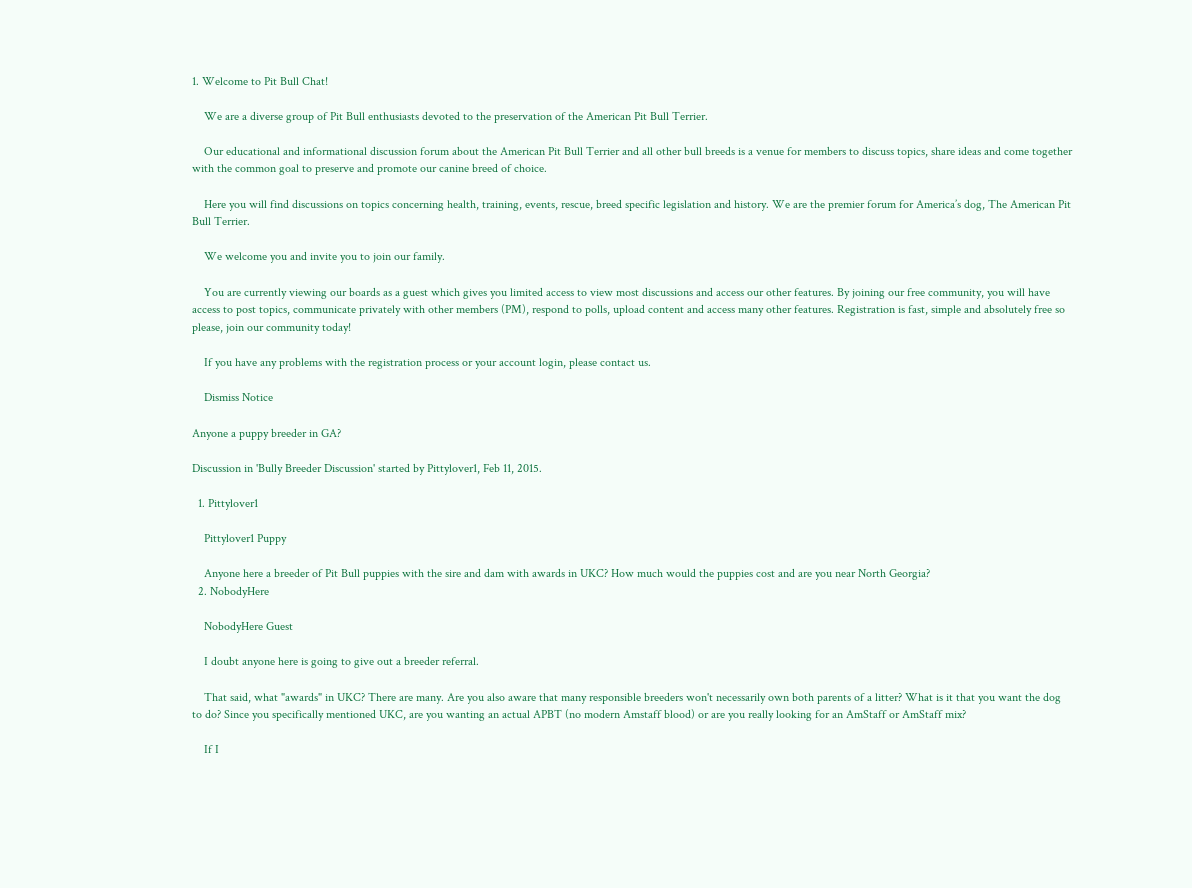1. Welcome to Pit Bull Chat!

    We are a diverse group of Pit Bull enthusiasts devoted to the preservation of the American Pit Bull Terrier.

    Our educational and informational discussion forum about the American Pit Bull Terrier and all other bull breeds is a venue for members to discuss topics, share ideas and come together with the common goal to preserve and promote our canine breed of choice.

    Here you will find discussions on topics concerning health, training, events, rescue, breed specific legislation and history. We are the premier forum for America’s dog, The American Pit Bull Terrier.

    We welcome you and invite you to join our family.

    You are currently viewing our boards as a guest which gives you limited access to view most discussions and access our other features. By joining our free community, you will have access to post topics, communicate privately with other members (PM), respond to polls, upload content and access many other features. Registration is fast, simple and absolutely free so please, join our community today!

    If you have any problems with the registration process or your account login, please contact us.

    Dismiss Notice

Anyone a puppy breeder in GA?

Discussion in 'Bully Breeder Discussion' started by Pittylover1, Feb 11, 2015.

  1. Pittylover1

    Pittylover1 Puppy

    Anyone here a breeder of Pit Bull puppies with the sire and dam with awards in UKC? How much would the puppies cost and are you near North Georgia?
  2. NobodyHere

    NobodyHere Guest

    I doubt anyone here is going to give out a breeder referral.

    That said, what "awards" in UKC? There are many. Are you also aware that many responsible breeders won't necessarily own both parents of a litter? What is it that you want the dog to do? Since you specifically mentioned UKC, are you wanting an actual APBT (no modern Amstaff blood) or are you really looking for an AmStaff or AmStaff mix?

    If I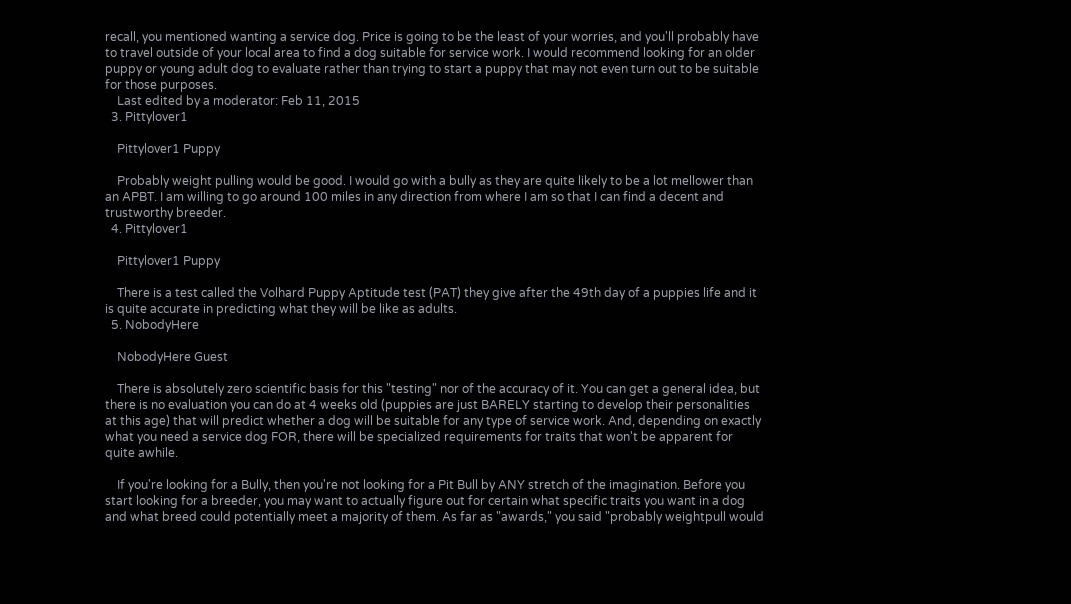recall, you mentioned wanting a service dog. Price is going to be the least of your worries, and you'll probably have to travel outside of your local area to find a dog suitable for service work. I would recommend looking for an older puppy or young adult dog to evaluate rather than trying to start a puppy that may not even turn out to be suitable for those purposes.
    Last edited by a moderator: Feb 11, 2015
  3. Pittylover1

    Pittylover1 Puppy

    Probably weight pulling would be good. I would go with a bully as they are quite likely to be a lot mellower than an APBT. I am willing to go around 100 miles in any direction from where I am so that I can find a decent and trustworthy breeder.
  4. Pittylover1

    Pittylover1 Puppy

    There is a test called the Volhard Puppy Aptitude test (PAT) they give after the 49th day of a puppies life and it is quite accurate in predicting what they will be like as adults.
  5. NobodyHere

    NobodyHere Guest

    There is absolutely zero scientific basis for this "testing" nor of the accuracy of it. You can get a general idea, but there is no evaluation you can do at 4 weeks old (puppies are just BARELY starting to develop their personalities at this age) that will predict whether a dog will be suitable for any type of service work. And, depending on exactly what you need a service dog FOR, there will be specialized requirements for traits that won't be apparent for quite awhile.

    If you're looking for a Bully, then you're not looking for a Pit Bull by ANY stretch of the imagination. Before you start looking for a breeder, you may want to actually figure out for certain what specific traits you want in a dog and what breed could potentially meet a majority of them. As far as "awards," you said "probably weightpull would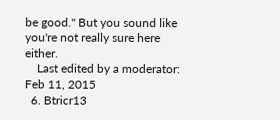be good." But you sound like you're not really sure here either.
    Last edited by a moderator: Feb 11, 2015
  6. Btricr13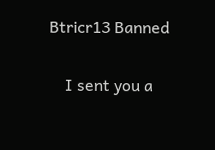Btricr13 Banned

    I sent you a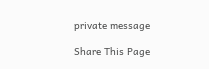private message

Share This Page